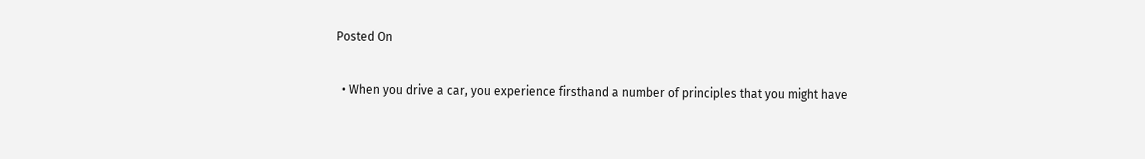Posted On

  • When you drive a car, you experience firsthand a number of principles that you might have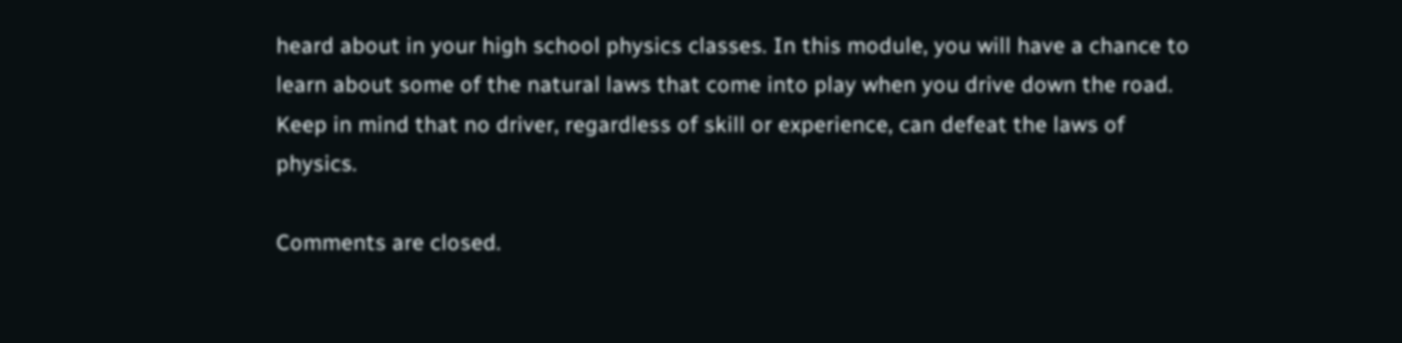heard about in your high school physics classes. In this module, you will have a chance to learn about some of the natural laws that come into play when you drive down the road. Keep in mind that no driver, regardless of skill or experience, can defeat the laws of physics.

Comments are closed.